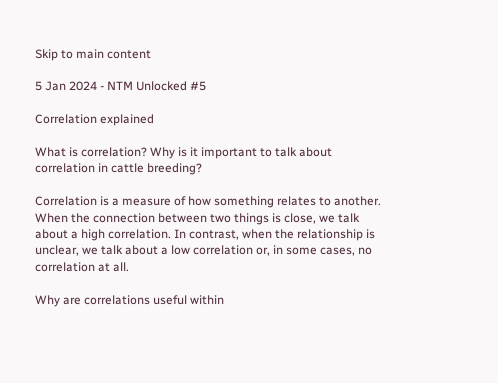Skip to main content

5 Jan 2024 - NTM Unlocked #5

Correlation explained

What is correlation? Why is it important to talk about correlation in cattle breeding?

Correlation is a measure of how something relates to another. When the connection between two things is close, we talk about a high correlation. In contrast, when the relationship is unclear, we talk about a low correlation or, in some cases, no correlation at all.

Why are correlations useful within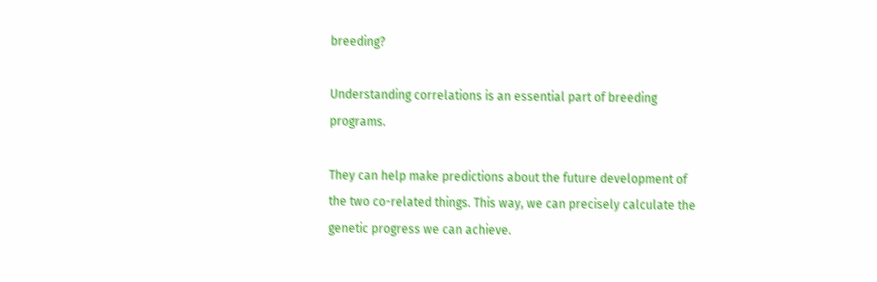breeding?

Understanding correlations is an essential part of breeding programs.

They can help make predictions about the future development of the two co-related things. This way, we can precisely calculate the genetic progress we can achieve.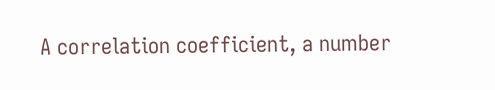A correlation coefficient, a number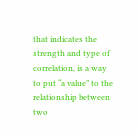that indicates the strength and type of correlation, is a way to put “a value” to the relationship between two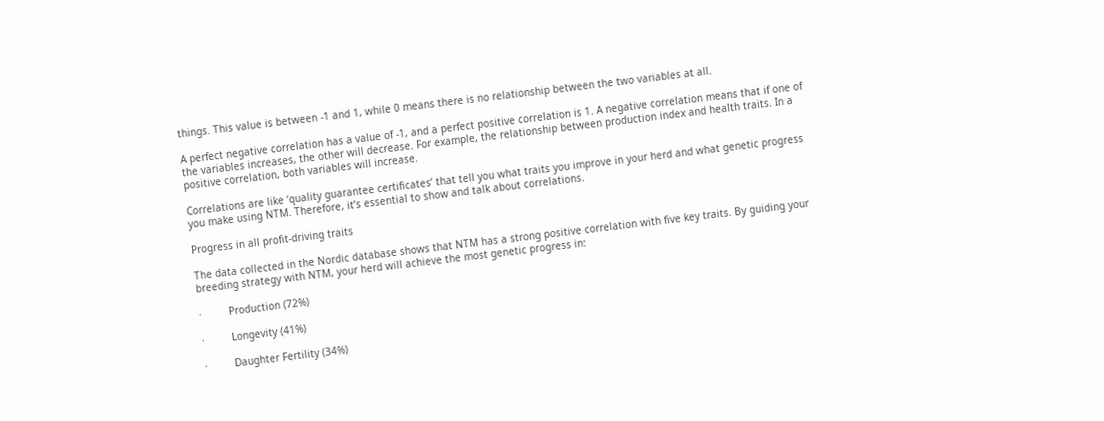things. This value is between -1 and 1, while 0 means there is no relationship between the two variables at all.

A perfect negative correlation has a value of -1, and a perfect positive correlation is 1. A negative correlation means that if one of the variables increases, the other will decrease. For example, the relationship between production index and health traits. In a positive correlation, both variables will increase.

Correlations are like ‘quality guarantee certificates’ that tell you what traits you improve in your herd and what genetic progress you make using NTM. Therefore, it’s essential to show and talk about correlations.

Progress in all profit-driving traits

The data collected in the Nordic database shows that NTM has a strong positive correlation with five key traits. By guiding your breeding strategy with NTM, your herd will achieve the most genetic progress in:

·         Production (72%)

·         Longevity (41%)

·         Daughter Fertility (34%)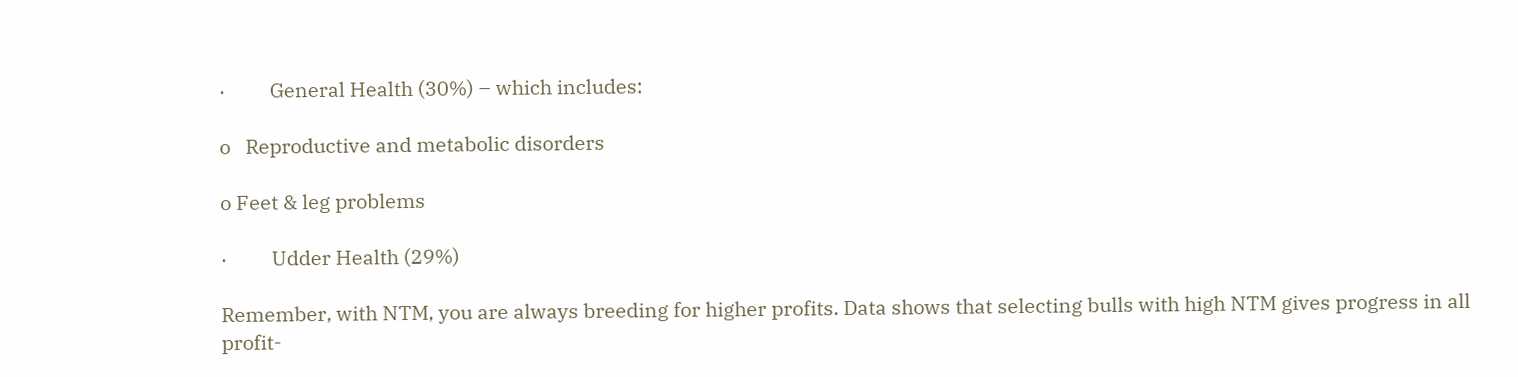·         General Health (30%) – which includes:

o   Reproductive and metabolic disorders

o Feet & leg problems

·         Udder Health (29%)

Remember, with NTM, you are always breeding for higher profits. Data shows that selecting bulls with high NTM gives progress in all profit-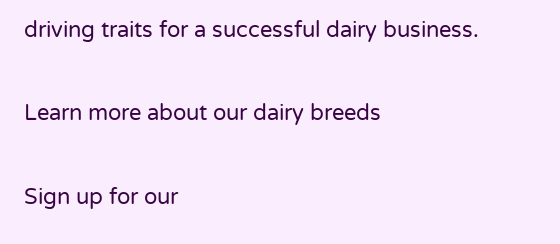driving traits for a successful dairy business.

Learn more about our dairy breeds

Sign up for our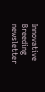Innovative Breeding newsletter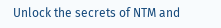Unlock the secrets of NTM and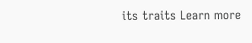its traits Learn more